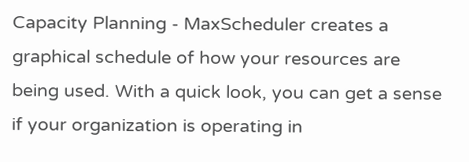Capacity Planning - MaxScheduler creates a graphical schedule of how your resources are being used. With a quick look, you can get a sense if your organization is operating in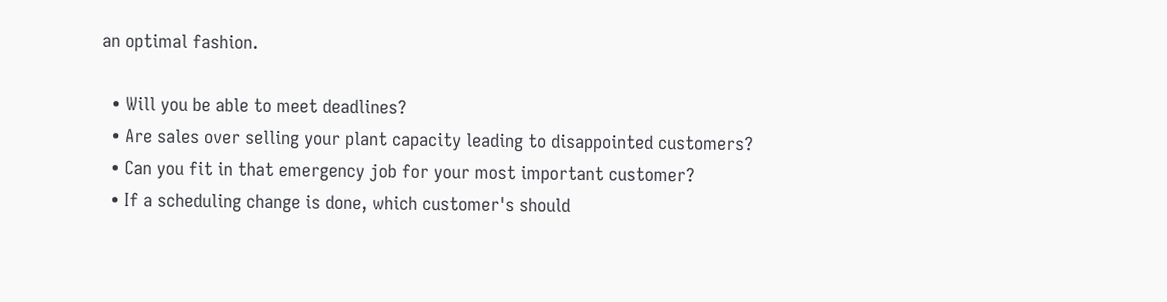an optimal fashion.

  • Will you be able to meet deadlines?
  • Are sales over selling your plant capacity leading to disappointed customers?
  • Can you fit in that emergency job for your most important customer?
  • If a scheduling change is done, which customer's should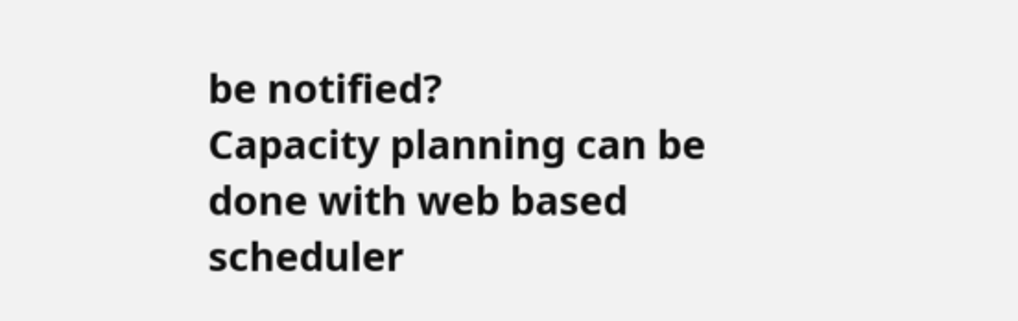be notified?
Capacity planning can be done with web based scheduler